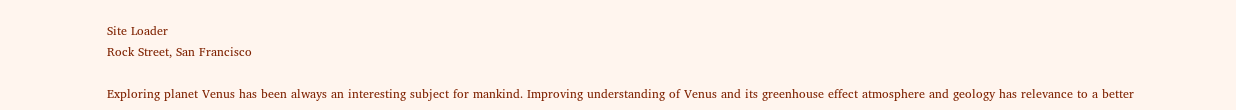Site Loader
Rock Street, San Francisco

Exploring planet Venus has been always an interesting subject for mankind. Improving understanding of Venus and its greenhouse effect atmosphere and geology has relevance to a better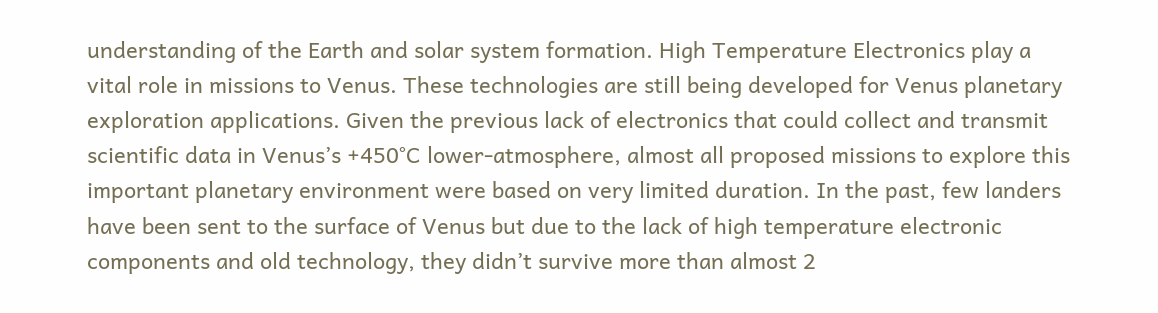understanding of the Earth and solar system formation. High Temperature Electronics play a vital role in missions to Venus. These technologies are still being developed for Venus planetary exploration applications. Given the previous lack of electronics that could collect and transmit scientific data in Venus’s +450°C lower-atmosphere, almost all proposed missions to explore this important planetary environment were based on very limited duration. In the past, few landers have been sent to the surface of Venus but due to the lack of high temperature electronic components and old technology, they didn’t survive more than almost 2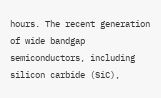hours. The recent generation of wide bandgap semiconductors, including silicon carbide (SiC),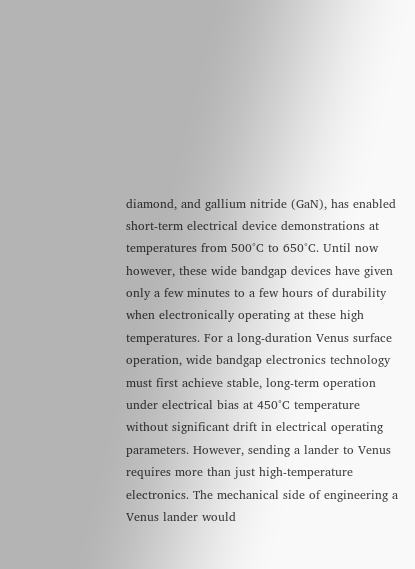diamond, and gallium nitride (GaN), has enabled short-term electrical device demonstrations at temperatures from 500°C to 650°C. Until now however, these wide bandgap devices have given only a few minutes to a few hours of durability when electronically operating at these high temperatures. For a long-duration Venus surface operation, wide bandgap electronics technology must first achieve stable, long-term operation under electrical bias at 450°C temperature without significant drift in electrical operating parameters. However, sending a lander to Venus requires more than just high-temperature electronics. The mechanical side of engineering a Venus lander would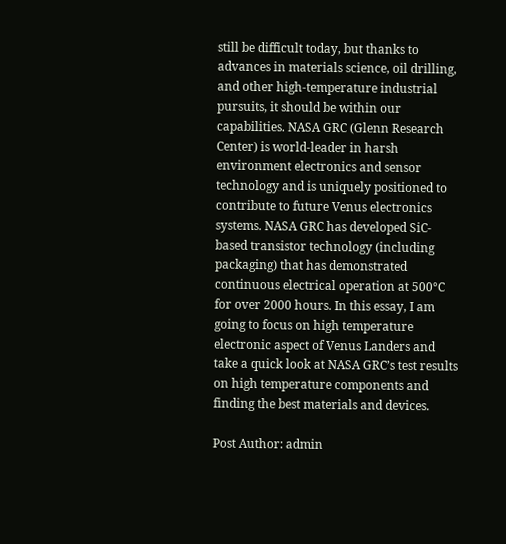still be difficult today, but thanks to advances in materials science, oil drilling, and other high-temperature industrial pursuits, it should be within our capabilities. NASA GRC (Glenn Research Center) is world-leader in harsh environment electronics and sensor technology and is uniquely positioned to contribute to future Venus electronics systems. NASA GRC has developed SiC-based transistor technology (including packaging) that has demonstrated continuous electrical operation at 500°C for over 2000 hours. In this essay, I am going to focus on high temperature electronic aspect of Venus Landers and take a quick look at NASA GRC’s test results on high temperature components and finding the best materials and devices.

Post Author: admin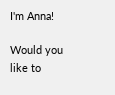I'm Anna!

Would you like to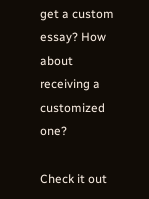get a custom essay? How about receiving a customized one?

Check it out